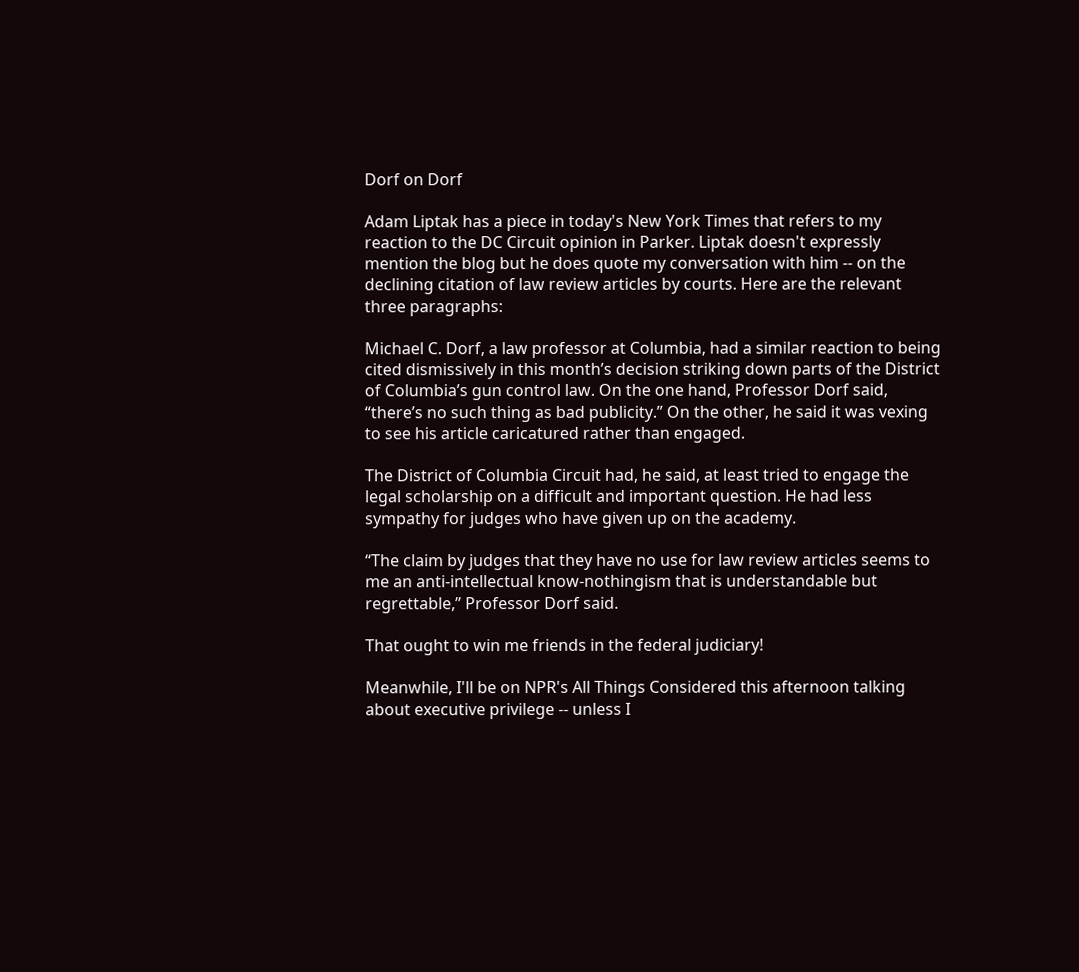Dorf on Dorf

Adam Liptak has a piece in today's New York Times that refers to my reaction to the DC Circuit opinion in Parker. Liptak doesn't expressly mention the blog but he does quote my conversation with him -- on the declining citation of law review articles by courts. Here are the relevant three paragraphs:

Michael C. Dorf, a law professor at Columbia, had a similar reaction to being cited dismissively in this month’s decision striking down parts of the District of Columbia’s gun control law. On the one hand, Professor Dorf said, “there’s no such thing as bad publicity.” On the other, he said it was vexing to see his article caricatured rather than engaged.

The District of Columbia Circuit had, he said, at least tried to engage the legal scholarship on a difficult and important question. He had less sympathy for judges who have given up on the academy.

“The claim by judges that they have no use for law review articles seems to me an anti-intellectual know-nothingism that is understandable but regrettable,” Professor Dorf said.

That ought to win me friends in the federal judiciary!

Meanwhile, I'll be on NPR's All Things Considered this afternoon talking about executive privilege -- unless I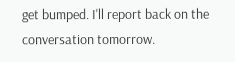get bumped. I'll report back on the conversation tomorrow.